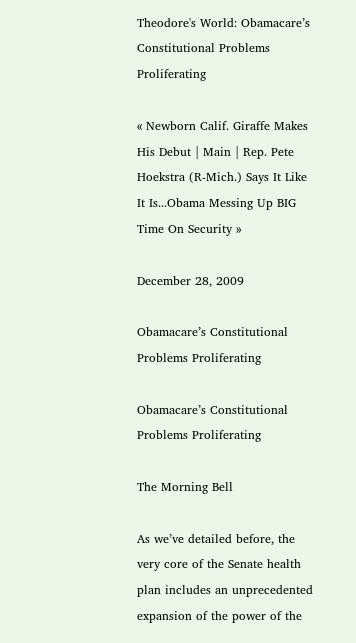Theodore's World: Obamacare’s Constitutional Problems Proliferating

« Newborn Calif. Giraffe Makes His Debut | Main | Rep. Pete Hoekstra (R-Mich.) Says It Like It Is...Obama Messing Up BIG Time On Security »

December 28, 2009

Obamacare’s Constitutional Problems Proliferating

Obamacare’s Constitutional Problems Proliferating

The Morning Bell

As we’ve detailed before, the very core of the Senate health plan includes an unprecedented expansion of the power of the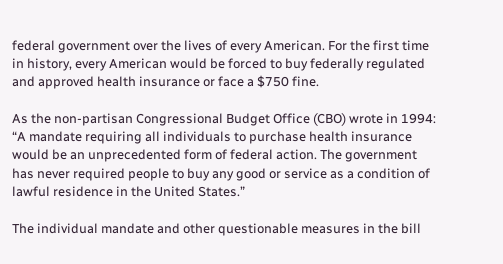federal government over the lives of every American. For the first time in history, every American would be forced to buy federally regulated and approved health insurance or face a $750 fine.

As the non-partisan Congressional Budget Office (CBO) wrote in 1994: “A mandate requiring all individuals to purchase health insurance would be an unprecedented form of federal action. The government has never required people to buy any good or service as a condition of lawful residence in the United States.”

The individual mandate and other questionable measures in the bill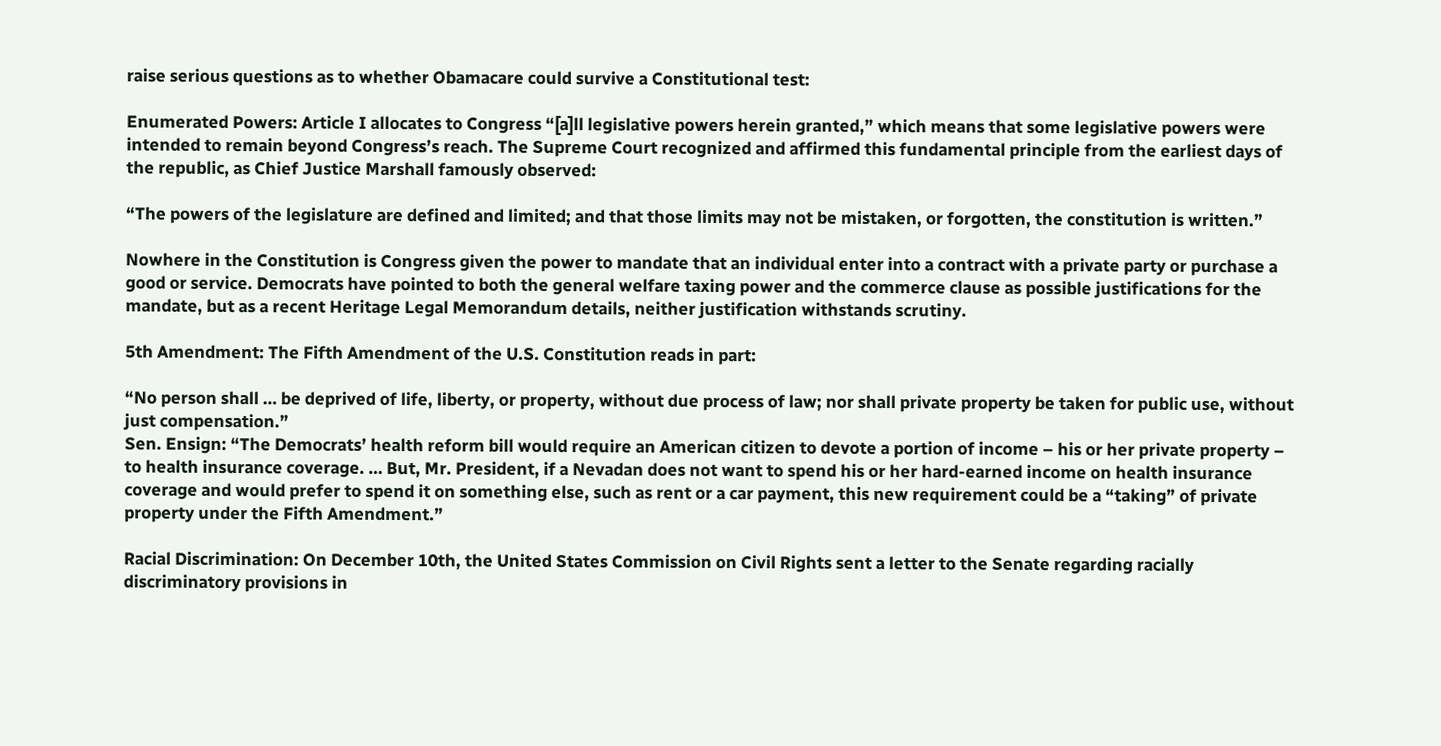raise serious questions as to whether Obamacare could survive a Constitutional test:

Enumerated Powers: Article I allocates to Congress “[a]ll legislative powers herein granted,” which means that some legislative powers were intended to remain beyond Congress’s reach. The Supreme Court recognized and affirmed this fundamental principle from the earliest days of the republic, as Chief Justice Marshall famously observed:

“The powers of the legislature are defined and limited; and that those limits may not be mistaken, or forgotten, the constitution is written.”

Nowhere in the Constitution is Congress given the power to mandate that an individual enter into a contract with a private party or purchase a good or service. Democrats have pointed to both the general welfare taxing power and the commerce clause as possible justifications for the mandate, but as a recent Heritage Legal Memorandum details, neither justification withstands scrutiny.

5th Amendment: The Fifth Amendment of the U.S. Constitution reads in part:

“No person shall … be deprived of life, liberty, or property, without due process of law; nor shall private property be taken for public use, without just compensation.”
Sen. Ensign: “The Democrats’ health reform bill would require an American citizen to devote a portion of income – his or her private property – to health insurance coverage. … But, Mr. President, if a Nevadan does not want to spend his or her hard-earned income on health insurance coverage and would prefer to spend it on something else, such as rent or a car payment, this new requirement could be a “taking” of private property under the Fifth Amendment.”

Racial Discrimination: On December 10th, the United States Commission on Civil Rights sent a letter to the Senate regarding racially discriminatory provisions in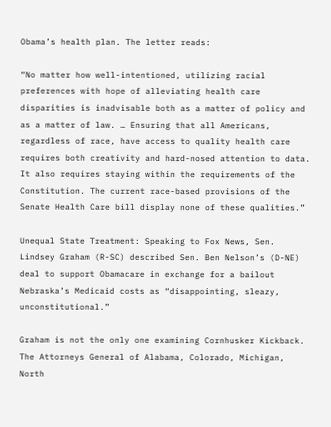Obama’s health plan. The letter reads:

“No matter how well-intentioned, utilizing racial preferences with hope of alleviating health care disparities is inadvisable both as a matter of policy and as a matter of law. … Ensuring that all Americans, regardless of race, have access to quality health care requires both creativity and hard-nosed attention to data. It also requires staying within the requirements of the Constitution. The current race-based provisions of the Senate Health Care bill display none of these qualities.”

Unequal State Treatment: Speaking to Fox News, Sen. Lindsey Graham (R-SC) described Sen. Ben Nelson’s (D-NE) deal to support Obamacare in exchange for a bailout Nebraska’s Medicaid costs as “disappointing, sleazy, unconstitutional.”

Graham is not the only one examining Cornhusker Kickback. The Attorneys General of Alabama, Colorado, Michigan, North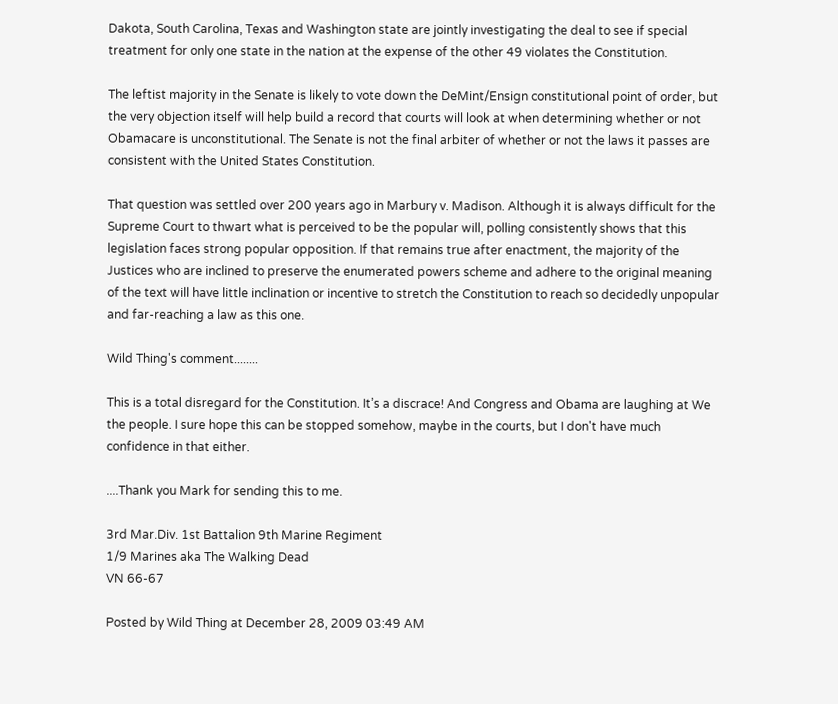Dakota, South Carolina, Texas and Washington state are jointly investigating the deal to see if special treatment for only one state in the nation at the expense of the other 49 violates the Constitution.

The leftist majority in the Senate is likely to vote down the DeMint/Ensign constitutional point of order, but the very objection itself will help build a record that courts will look at when determining whether or not Obamacare is unconstitutional. The Senate is not the final arbiter of whether or not the laws it passes are consistent with the United States Constitution.

That question was settled over 200 years ago in Marbury v. Madison. Although it is always difficult for the Supreme Court to thwart what is perceived to be the popular will, polling consistently shows that this legislation faces strong popular opposition. If that remains true after enactment, the majority of the Justices who are inclined to preserve the enumerated powers scheme and adhere to the original meaning of the text will have little inclination or incentive to stretch the Constitution to reach so decidedly unpopular and far-reaching a law as this one.

Wild Thing's comment........

This is a total disregard for the Constitution. It’s a discrace! And Congress and Obama are laughing at We the people. I sure hope this can be stopped somehow, maybe in the courts, but I don't have much confidence in that either.

....Thank you Mark for sending this to me.

3rd Mar.Div. 1st Battalion 9th Marine Regiment
1/9 Marines aka The Walking Dead
VN 66-67

Posted by Wild Thing at December 28, 2009 03:49 AM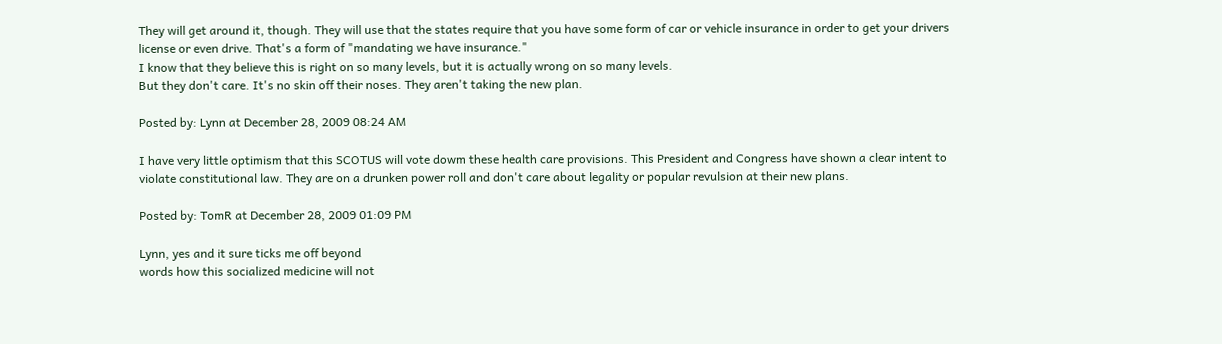They will get around it, though. They will use that the states require that you have some form of car or vehicle insurance in order to get your drivers license or even drive. That's a form of "mandating we have insurance."
I know that they believe this is right on so many levels, but it is actually wrong on so many levels.
But they don't care. It's no skin off their noses. They aren't taking the new plan.

Posted by: Lynn at December 28, 2009 08:24 AM

I have very little optimism that this SCOTUS will vote dowm these health care provisions. This President and Congress have shown a clear intent to violate constitutional law. They are on a drunken power roll and don't care about legality or popular revulsion at their new plans.

Posted by: TomR at December 28, 2009 01:09 PM

Lynn, yes and it sure ticks me off beyond
words how this socialized medicine will not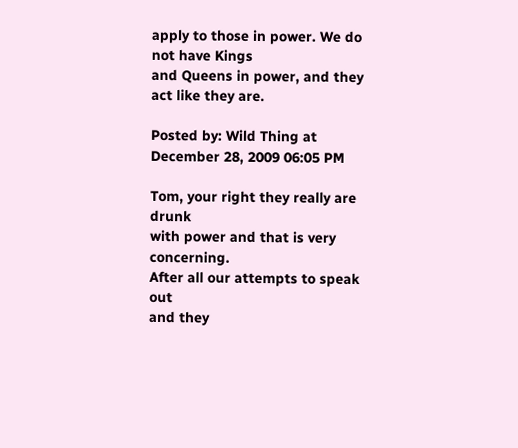apply to those in power. We do not have Kings
and Queens in power, and they act like they are.

Posted by: Wild Thing at December 28, 2009 06:05 PM

Tom, your right they really are drunk
with power and that is very concerning.
After all our attempts to speak out
and they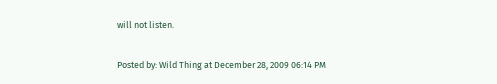will not listen.

Posted by: Wild Thing at December 28, 2009 06:14 PM